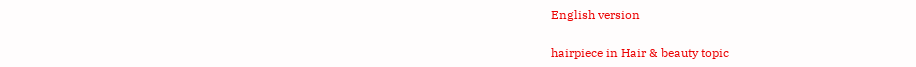English version

hairpiece in Hair & beauty topic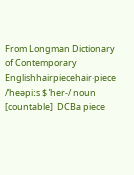From Longman Dictionary of Contemporary Englishhairpiecehair‧piece /ˈheəpiːs $ ˈher-/ noun [countable]  DCBa piece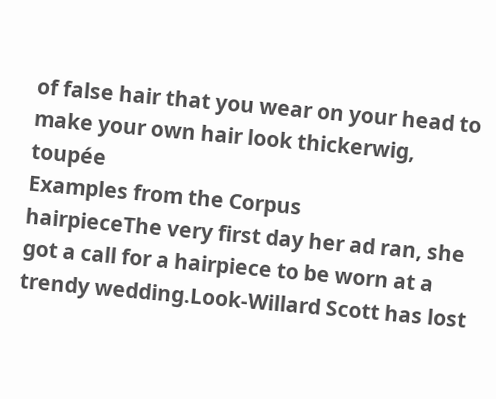of false hair that you wear on your head to make your own hair look thickerwig, toupée
Examples from the Corpus
hairpieceThe very first day her ad ran, she got a call for a hairpiece to be worn at a trendy wedding.Look-Willard Scott has lost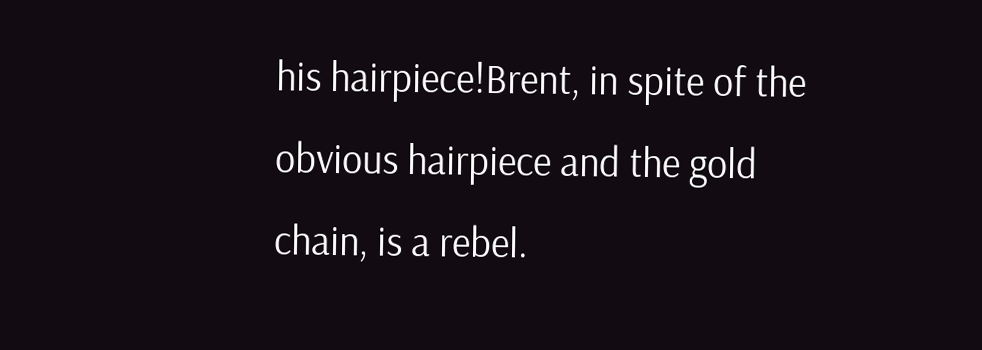his hairpiece!Brent, in spite of the obvious hairpiece and the gold chain, is a rebel.